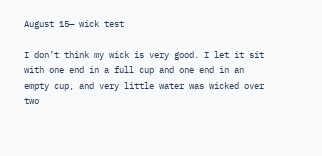August 15— wick test

I don’t think my wick is very good. I let it sit with one end in a full cup and one end in an empty cup, and very little water was wicked over two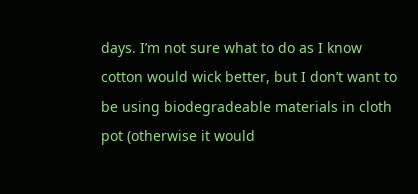days. I’m not sure what to do as I know cotton would wick better, but I don’t want to be using biodegradeable materials in cloth pot (otherwise it would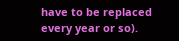have to be replaced every year or so).